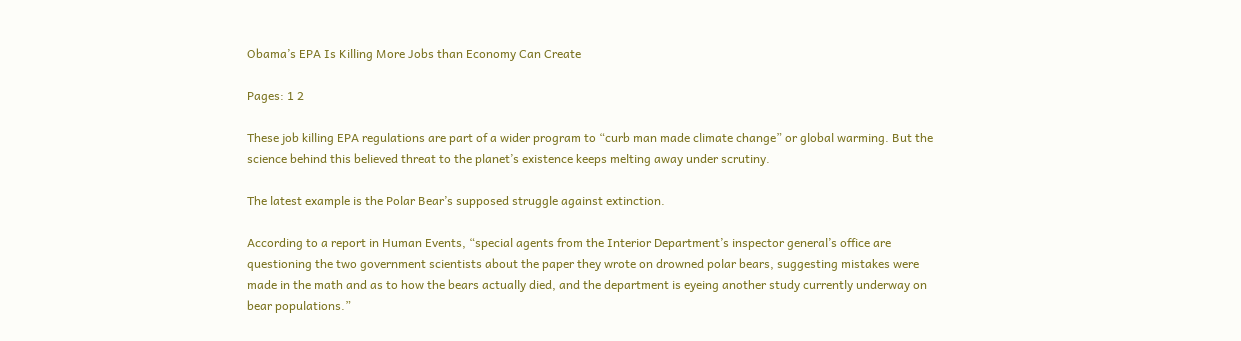Obama’s EPA Is Killing More Jobs than Economy Can Create

Pages: 1 2

These job killing EPA regulations are part of a wider program to “curb man made climate change” or global warming. But the science behind this believed threat to the planet’s existence keeps melting away under scrutiny.

The latest example is the Polar Bear’s supposed struggle against extinction.

According to a report in Human Events, “special agents from the Interior Department’s inspector general’s office are questioning the two government scientists about the paper they wrote on drowned polar bears, suggesting mistakes were made in the math and as to how the bears actually died, and the department is eyeing another study currently underway on bear populations.”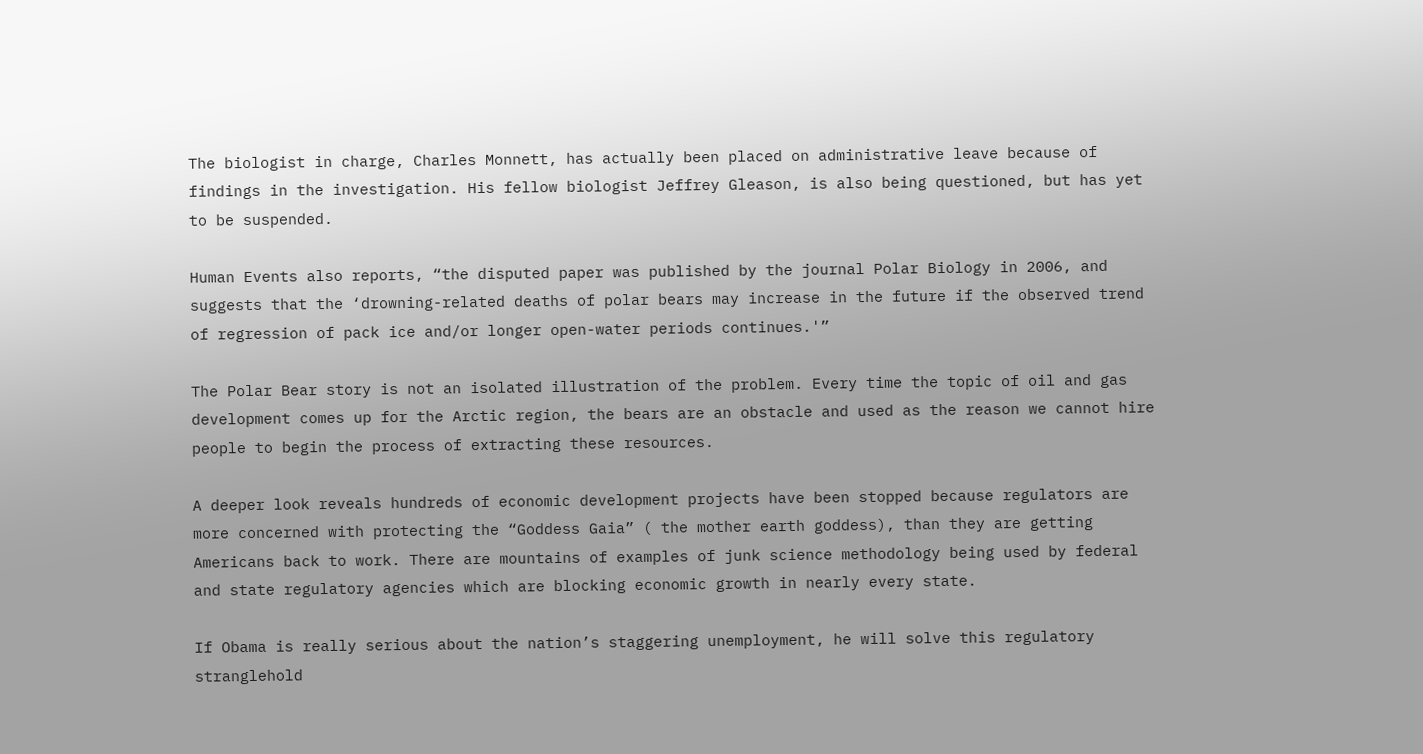The biologist in charge, Charles Monnett, has actually been placed on administrative leave because of findings in the investigation. His fellow biologist Jeffrey Gleason, is also being questioned, but has yet to be suspended.

Human Events also reports, “the disputed paper was published by the journal Polar Biology in 2006, and suggests that the ‘drowning-related deaths of polar bears may increase in the future if the observed trend of regression of pack ice and/or longer open-water periods continues.'”

The Polar Bear story is not an isolated illustration of the problem. Every time the topic of oil and gas development comes up for the Arctic region, the bears are an obstacle and used as the reason we cannot hire people to begin the process of extracting these resources.

A deeper look reveals hundreds of economic development projects have been stopped because regulators are more concerned with protecting the “Goddess Gaia” ( the mother earth goddess), than they are getting Americans back to work. There are mountains of examples of junk science methodology being used by federal and state regulatory agencies which are blocking economic growth in nearly every state.

If Obama is really serious about the nation’s staggering unemployment, he will solve this regulatory stranglehold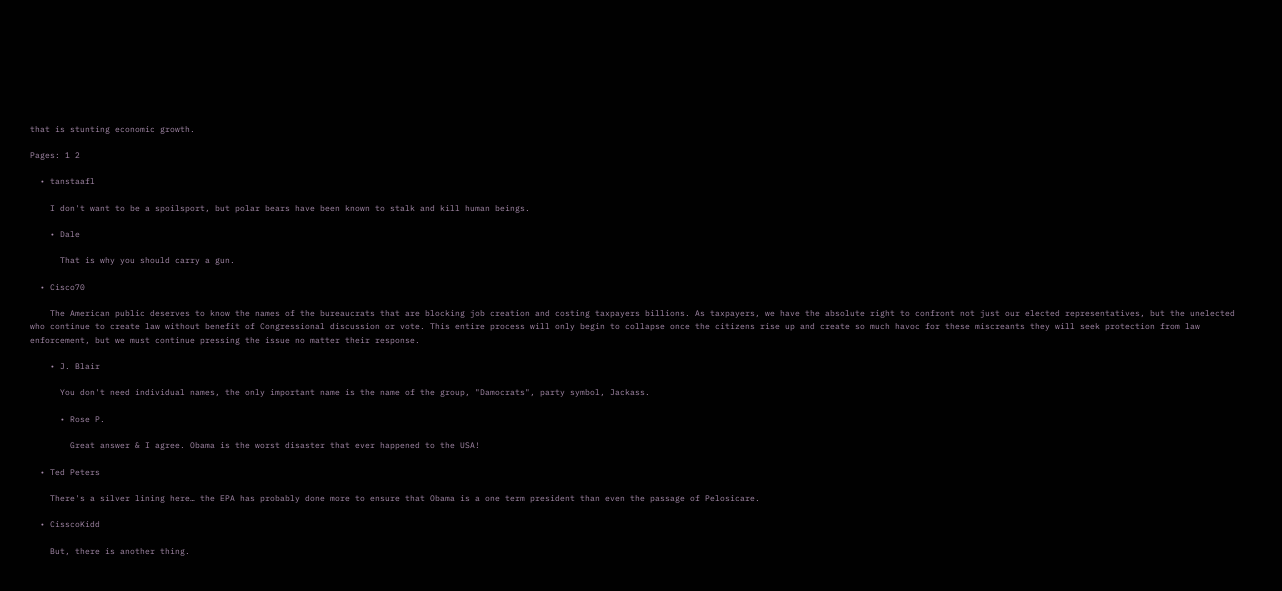that is stunting economic growth.

Pages: 1 2

  • tanstaafl

    I don't want to be a spoilsport, but polar bears have been known to stalk and kill human beings.

    • Dale

      That is why you should carry a gun.

  • Cisco70

    The American public deserves to know the names of the bureaucrats that are blocking job creation and costing taxpayers billions. As taxpayers, we have the absolute right to confront not just our elected representatives, but the unelected who continue to create law without benefit of Congressional discussion or vote. This entire process will only begin to collapse once the citizens rise up and create so much havoc for these miscreants they will seek protection from law enforcement, but we must continue pressing the issue no matter their response.

    • J. Blair

      You don't need individual names, the only important name is the name of the group, "Damocrats", party symbol, Jackass.

      • Rose P.

        Great answer & I agree. Obama is the worst disaster that ever happened to the USA!

  • Ted Peters

    There's a silver lining here… the EPA has probably done more to ensure that Obama is a one term president than even the passage of Pelosicare.

  • CisscoKidd

    But, there is another thing.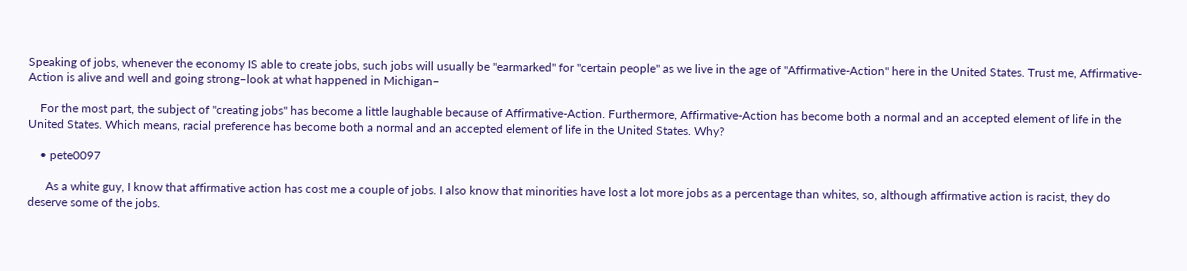Speaking of jobs, whenever the economy IS able to create jobs, such jobs will usually be "earmarked" for "certain people" as we live in the age of "Affirmative-Action" here in the United States. Trust me, Affirmative-Action is alive and well and going strong–look at what happened in Michigan–

    For the most part, the subject of "creating jobs" has become a little laughable because of Affirmative-Action. Furthermore, Affirmative-Action has become both a normal and an accepted element of life in the United States. Which means, racial preference has become both a normal and an accepted element of life in the United States. Why?

    • pete0097

      As a white guy, I know that affirmative action has cost me a couple of jobs. I also know that minorities have lost a lot more jobs as a percentage than whites, so, although affirmative action is racist, they do deserve some of the jobs.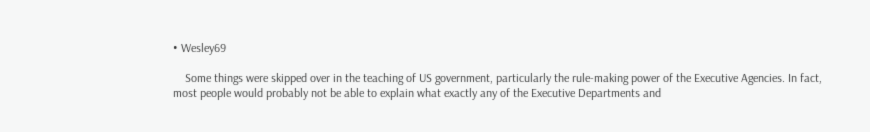• Wesley69

    Some things were skipped over in the teaching of US government, particularly the rule-making power of the Executive Agencies. In fact, most people would probably not be able to explain what exactly any of the Executive Departments and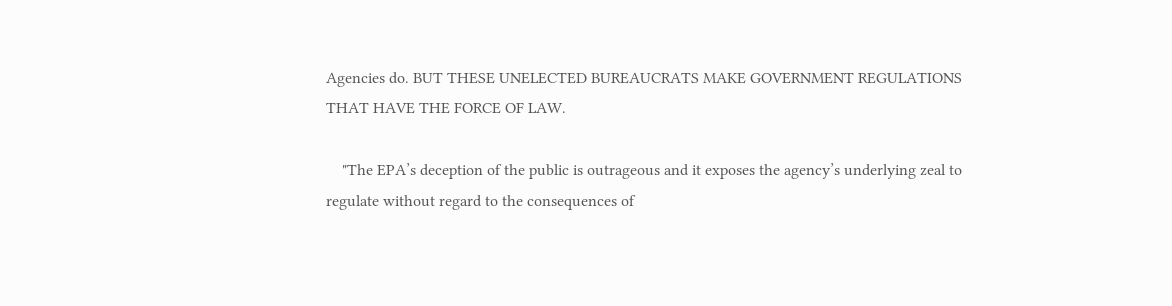Agencies do. BUT THESE UNELECTED BUREAUCRATS MAKE GOVERNMENT REGULATIONS THAT HAVE THE FORCE OF LAW.

    "The EPA’s deception of the public is outrageous and it exposes the agency’s underlying zeal to regulate without regard to the consequences of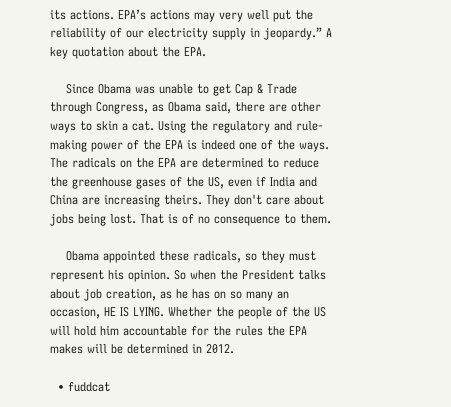its actions. EPA’s actions may very well put the reliability of our electricity supply in jeopardy.” A key quotation about the EPA.

    Since Obama was unable to get Cap & Trade through Congress, as Obama said, there are other ways to skin a cat. Using the regulatory and rule-making power of the EPA is indeed one of the ways. The radicals on the EPA are determined to reduce the greenhouse gases of the US, even if India and China are increasing theirs. They don't care about jobs being lost. That is of no consequence to them.

    Obama appointed these radicals, so they must represent his opinion. So when the President talks about job creation, as he has on so many an occasion, HE IS LYING. Whether the people of the US will hold him accountable for the rules the EPA makes will be determined in 2012.

  • fuddcat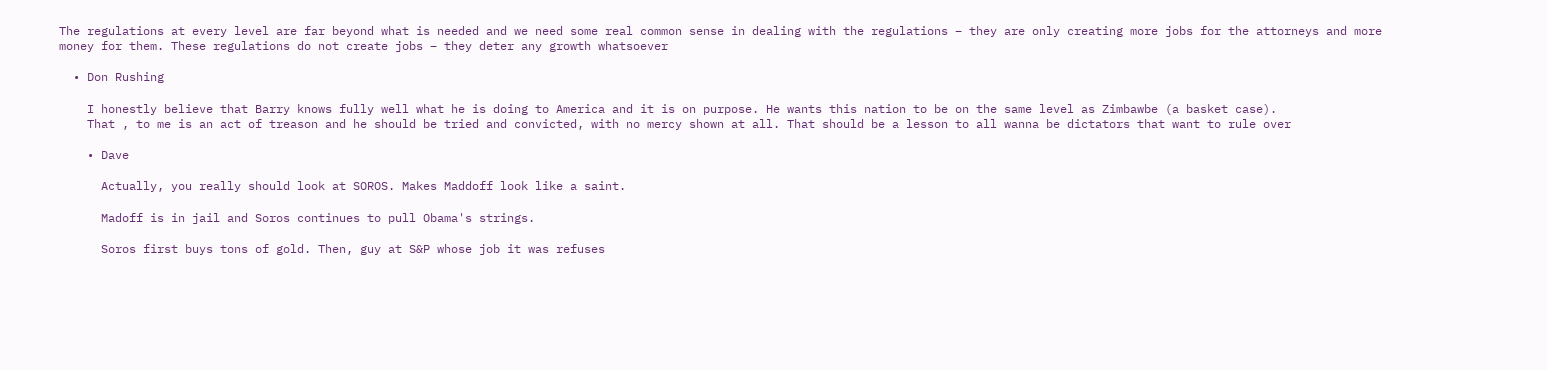The regulations at every level are far beyond what is needed and we need some real common sense in dealing with the regulations – they are only creating more jobs for the attorneys and more money for them. These regulations do not create jobs – they deter any growth whatsoever

  • Don Rushing

    I honestly believe that Barry knows fully well what he is doing to America and it is on purpose. He wants this nation to be on the same level as Zimbawbe (a basket case).
    That , to me is an act of treason and he should be tried and convicted, with no mercy shown at all. That should be a lesson to all wanna be dictators that want to rule over

    • Dave

      Actually, you really should look at SOROS. Makes Maddoff look like a saint.

      Madoff is in jail and Soros continues to pull Obama's strings.

      Soros first buys tons of gold. Then, guy at S&P whose job it was refuses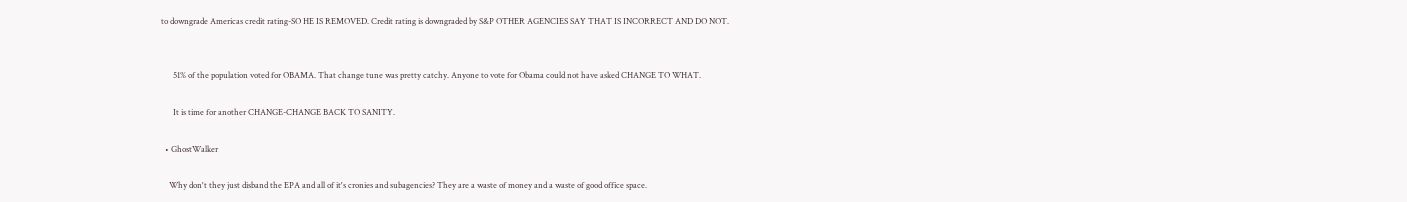to downgrade Americas credit rating-SO HE IS REMOVED. Credit rating is downgraded by S&P OTHER AGENCIES SAY THAT IS INCORRECT AND DO NOT.


      51% of the population voted for OBAMA. That change tune was pretty catchy. Anyone to vote for Obama could not have asked CHANGE TO WHAT.

      It is time for another CHANGE-CHANGE BACK TO SANITY.

  • GhostWalker

    Why don't they just disband the EPA and all of it's cronies and subagencies? They are a waste of money and a waste of good office space.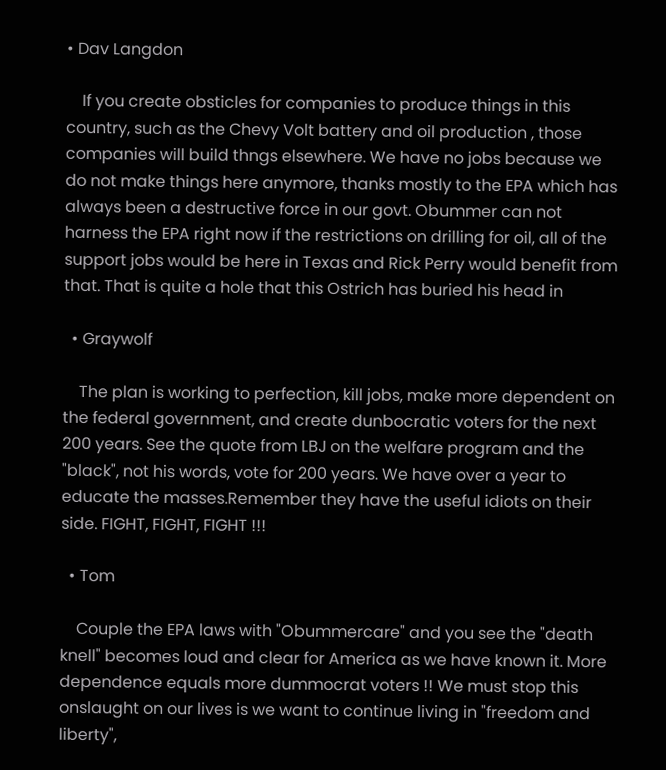• Dav Langdon

    If you create obsticles for companies to produce things in this country, such as the Chevy Volt battery and oil production , those companies will build thngs elsewhere. We have no jobs because we do not make things here anymore, thanks mostly to the EPA which has always been a destructive force in our govt. Obummer can not harness the EPA right now if the restrictions on drilling for oil, all of the support jobs would be here in Texas and Rick Perry would benefit from that. That is quite a hole that this Ostrich has buried his head in

  • Graywolf

    The plan is working to perfection, kill jobs, make more dependent on the federal government, and create dunbocratic voters for the next 200 years. See the quote from LBJ on the welfare program and the "black", not his words, vote for 200 years. We have over a year to educate the masses.Remember they have the useful idiots on their side. FIGHT, FIGHT, FIGHT !!!

  • Tom

    Couple the EPA laws with "Obummercare" and you see the "death knell" becomes loud and clear for America as we have known it. More dependence equals more dummocrat voters !! We must stop this onslaught on our lives is we want to continue living in "freedom and liberty",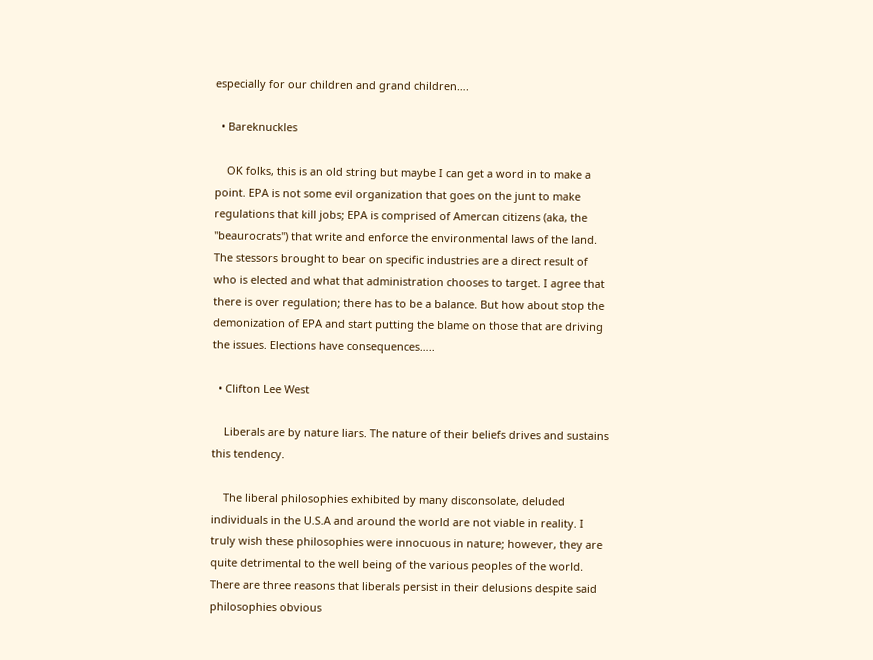especially for our children and grand children….

  • Bareknuckles

    OK folks, this is an old string but maybe I can get a word in to make a point. EPA is not some evil organization that goes on the junt to make regulations that kill jobs; EPA is comprised of Amercan citizens (aka, the "beaurocrats") that write and enforce the environmental laws of the land. The stessors brought to bear on specific industries are a direct result of who is elected and what that administration chooses to target. I agree that there is over regulation; there has to be a balance. But how about stop the demonization of EPA and start putting the blame on those that are driving the issues. Elections have consequences…..

  • Clifton Lee West

    Liberals are by nature liars. The nature of their beliefs drives and sustains this tendency.

    The liberal philosophies exhibited by many disconsolate, deluded individuals in the U.S.A and around the world are not viable in reality. I truly wish these philosophies were innocuous in nature; however, they are quite detrimental to the well being of the various peoples of the world. There are three reasons that liberals persist in their delusions despite said philosophies obvious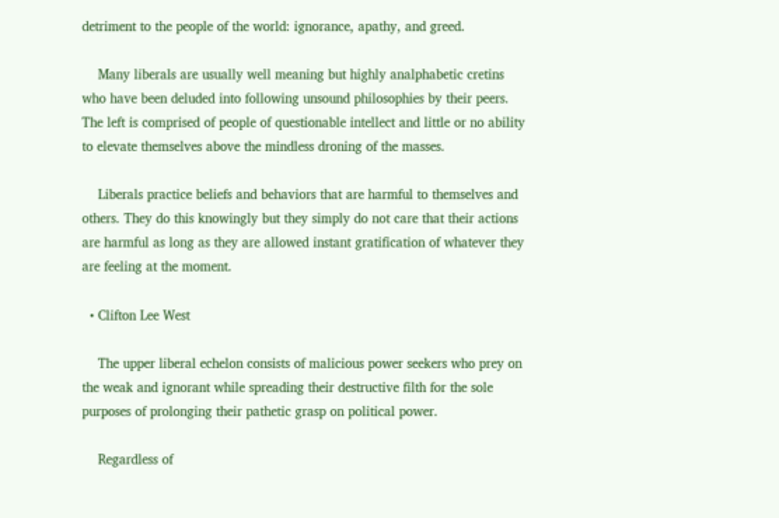detriment to the people of the world: ignorance, apathy, and greed.

    Many liberals are usually well meaning but highly analphabetic cretins who have been deluded into following unsound philosophies by their peers. The left is comprised of people of questionable intellect and little or no ability to elevate themselves above the mindless droning of the masses.

    Liberals practice beliefs and behaviors that are harmful to themselves and others. They do this knowingly but they simply do not care that their actions are harmful as long as they are allowed instant gratification of whatever they are feeling at the moment.

  • Clifton Lee West

    The upper liberal echelon consists of malicious power seekers who prey on the weak and ignorant while spreading their destructive filth for the sole purposes of prolonging their pathetic grasp on political power.

    Regardless of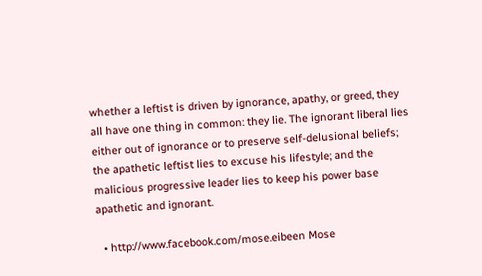whether a leftist is driven by ignorance, apathy, or greed, they all have one thing in common: they lie. The ignorant liberal lies either out of ignorance or to preserve self-delusional beliefs; the apathetic leftist lies to excuse his lifestyle; and the malicious progressive leader lies to keep his power base apathetic and ignorant.

  • http://www.facebook.com/mose.eibeen Mose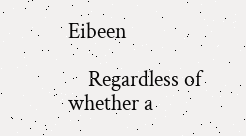Eibeen

    Regardless of whether a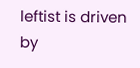leftist is driven by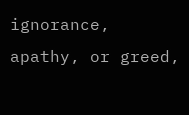ignorance, apathy, or greed,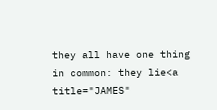they all have one thing in common: they lie<a title="JAMES"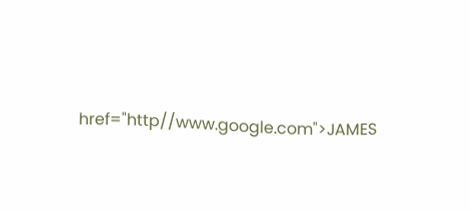href="http//www.google.com">JAMES